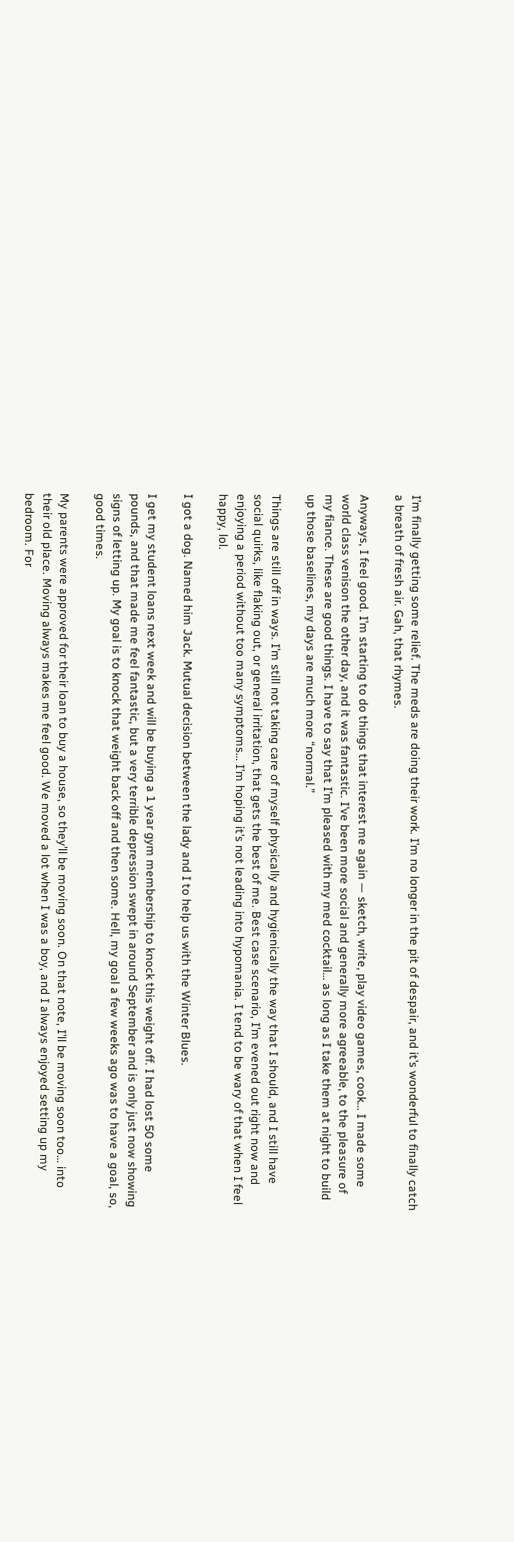I’m finally getting some relief. The meds are doing their work. I’m no longer in the pit of despair, and it’s wonderful to finally catch a breath of fresh air. Gah, that rhymes.

Anyways, I feel good. I’m starting to do things that interest me again — sketch, write, play video games, cook… I made some world class venison the other day, and it was fantastic. I’ve been more social and generally more agreeable, to the pleasure of my fiance. These are good things. I have to say that I’m pleased with my med cocktail… as long as I take them at night to build up those baselines, my days are much more “normal.”

Things are still off in ways. I’m still not taking care of myself physically and hygienically the way that I should, and I still have social quirks, like flaking out, or general irritation, that gets the best of me. Best case scenario, I’m evened out right now and enjoying a period without too many symptoms… I’m hoping it’s not leading into hypomania. I tend to be wary of that when I feel happy, lol.

I got a dog. Named him Jack. Mutual decision between the lady and I to help us with the Winter Blues.

I get my student loans next week and will be buying a 1 year gym membership to knock this weight off. I had lost 50 some pounds, and that made me feel fantastic, but a very terrible depression swept in around September and is only just now showing signs of letting up. My goal is to knock that weight back off and then some. Hell, my goal a few weeks ago was to have a goal, so, good times.

My parents were approved for their loan to buy a house, so they’ll be moving soon. On that note, I’ll be moving soon too… into their old place. Moving always makes me feel good. We moved a lot when I was a boy, and I always enjoyed setting up my bedroom. For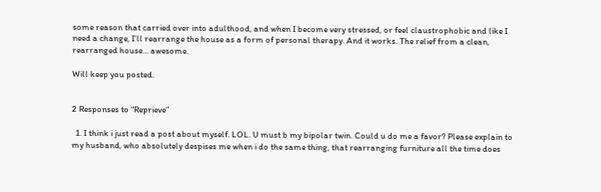some reason that carried over into adulthood, and when I become very stressed, or feel claustrophobic and like I need a change, I’ll rearrange the house as a form of personal therapy. And it works. The relief from a clean, rearranged house… awesome.

Will keep you posted.


2 Responses to “Reprieve”

  1. I think i just read a post about myself. LOL. U must b my bipolar twin. Could u do me a favor? Please explain to my husband, who absolutely despises me when i do the same thing, that rearranging furniture all the time does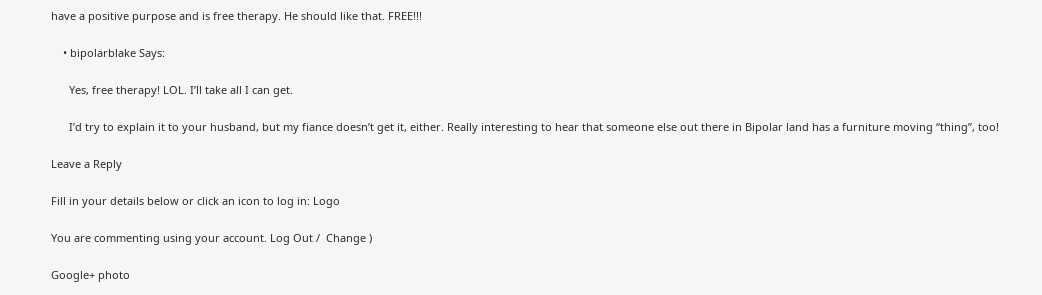have a positive purpose and is free therapy. He should like that. FREE!!!

    • bipolarblake Says:

      Yes, free therapy! LOL. I’ll take all I can get.

      I’d try to explain it to your husband, but my fiance doesn’t get it, either. Really interesting to hear that someone else out there in Bipolar land has a furniture moving “thing”, too!

Leave a Reply

Fill in your details below or click an icon to log in: Logo

You are commenting using your account. Log Out /  Change )

Google+ photo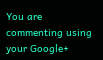You are commenting using your Google+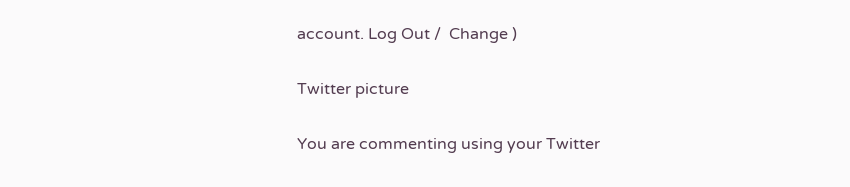account. Log Out /  Change )

Twitter picture

You are commenting using your Twitter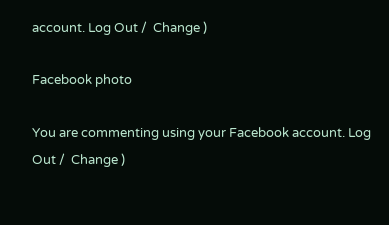account. Log Out /  Change )

Facebook photo

You are commenting using your Facebook account. Log Out /  Change )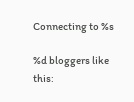Connecting to %s

%d bloggers like this: